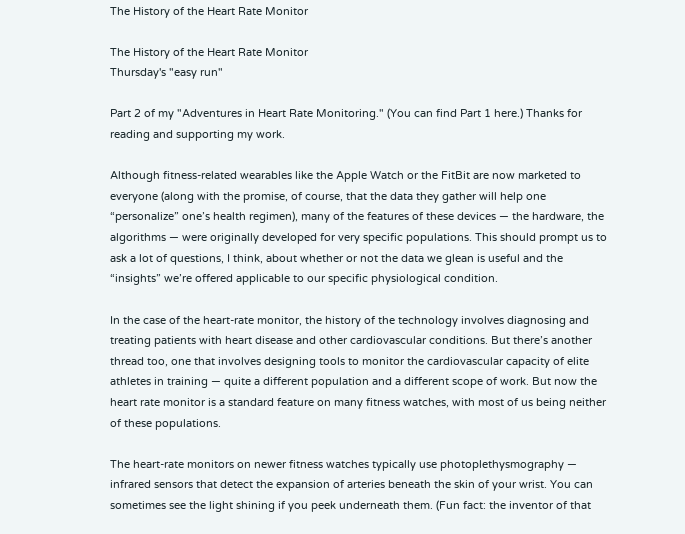The History of the Heart Rate Monitor

The History of the Heart Rate Monitor
Thursday's "easy run"

Part 2 of my "Adventures in Heart Rate Monitoring." (You can find Part 1 here.) Thanks for reading and supporting my work.

Although fitness-related wearables like the Apple Watch or the FitBit are now marketed to everyone (along with the promise, of course, that the data they gather will help one “personalize” one’s health regimen), many of the features of these devices — the hardware, the algorithms — were originally developed for very specific populations. This should prompt us to ask a lot of questions, I think, about whether or not the data we glean is useful and the “insights” we’re offered applicable to our specific physiological condition.

In the case of the heart-rate monitor, the history of the technology involves diagnosing and treating patients with heart disease and other cardiovascular conditions. But there’s another thread too, one that involves designing tools to monitor the cardiovascular capacity of elite athletes in training — quite a different population and a different scope of work. But now the heart rate monitor is a standard feature on many fitness watches, with most of us being neither of these populations.

The heart-rate monitors on newer fitness watches typically use photoplethysmography — infrared sensors that detect the expansion of arteries beneath the skin of your wrist. You can sometimes see the light shining if you peek underneath them. (Fun fact: the inventor of that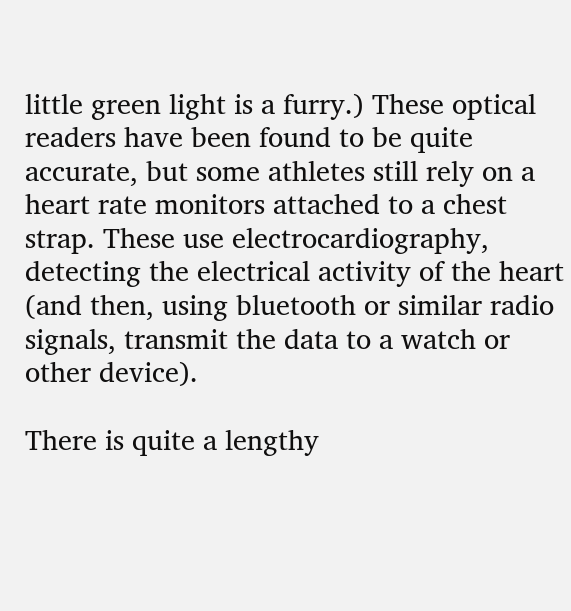little green light is a furry.) These optical readers have been found to be quite accurate, but some athletes still rely on a heart rate monitors attached to a chest strap. These use electrocardiography, detecting the electrical activity of the heart (and then, using bluetooth or similar radio signals, transmit the data to a watch or other device).

There is quite a lengthy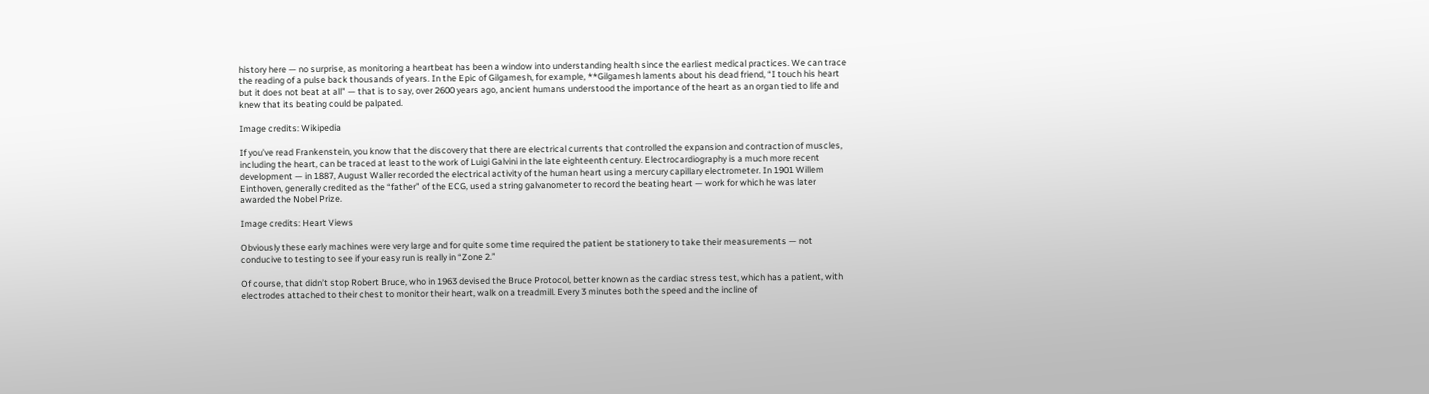history here — no surprise, as monitoring a heartbeat has been a window into understanding health since the earliest medical practices. We can trace the reading of a pulse back thousands of years. In the Epic of Gilgamesh, for example, **Gilgamesh laments about his dead friend, “I touch his heart but it does not beat at all” — that is to say, over 2600 years ago, ancient humans understood the importance of the heart as an organ tied to life and knew that its beating could be palpated.

Image credits: Wikipedia

If you’ve read Frankenstein, you know that the discovery that there are electrical currents that controlled the expansion and contraction of muscles, including the heart, can be traced at least to the work of Luigi Galvini in the late eighteenth century. Electrocardiography is a much more recent development — in 1887, August Waller recorded the electrical activity of the human heart using a mercury capillary electrometer. In 1901 Willem Einthoven, generally credited as the “father” of the ECG, used a string galvanometer to record the beating heart — work for which he was later awarded the Nobel Prize.

Image credits: Heart Views

Obviously these early machines were very large and for quite some time required the patient be stationery to take their measurements — not conducive to testing to see if your easy run is really in “Zone 2.”

Of course, that didn’t stop Robert Bruce, who in 1963 devised the Bruce Protocol, better known as the cardiac stress test, which has a patient, with electrodes attached to their chest to monitor their heart, walk on a treadmill. Every 3 minutes both the speed and the incline of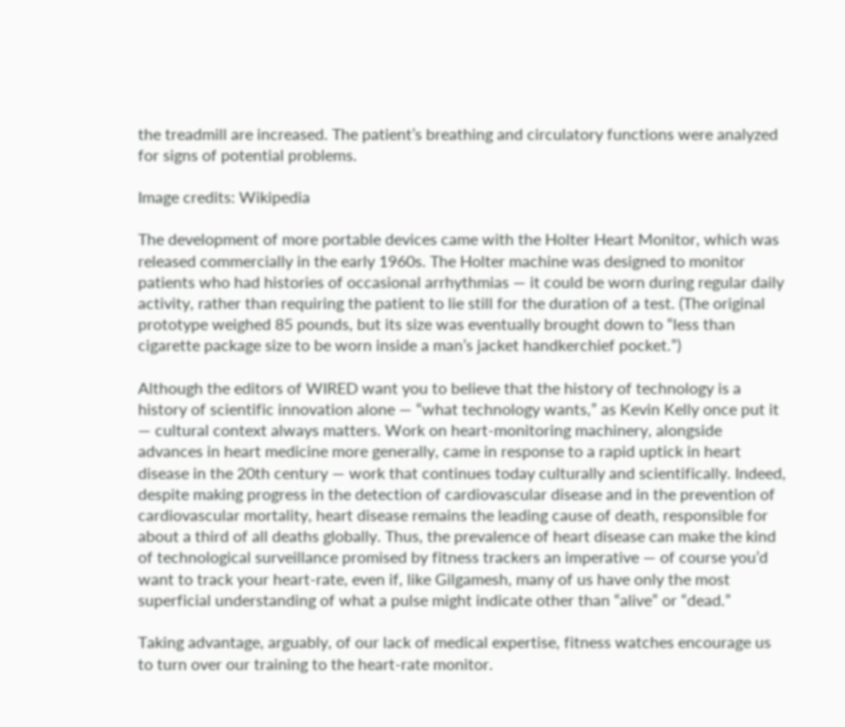the treadmill are increased. The patient’s breathing and circulatory functions were analyzed for signs of potential problems.

Image credits: Wikipedia

The development of more portable devices came with the Holter Heart Monitor, which was released commercially in the early 1960s. The Holter machine was designed to monitor patients who had histories of occasional arrhythmias — it could be worn during regular daily activity, rather than requiring the patient to lie still for the duration of a test. (The original prototype weighed 85 pounds, but its size was eventually brought down to “less than cigarette package size to be worn inside a man’s jacket handkerchief pocket.”)

Although the editors of WIRED want you to believe that the history of technology is a history of scientific innovation alone — “what technology wants,” as Kevin Kelly once put it — cultural context always matters. Work on heart-monitoring machinery, alongside advances in heart medicine more generally, came in response to a rapid uptick in heart disease in the 20th century — work that continues today culturally and scientifically. Indeed, despite making progress in the detection of cardiovascular disease and in the prevention of cardiovascular mortality, heart disease remains the leading cause of death, responsible for about a third of all deaths globally. Thus, the prevalence of heart disease can make the kind of technological surveillance promised by fitness trackers an imperative — of course you’d want to track your heart-rate, even if, like Gilgamesh, many of us have only the most superficial understanding of what a pulse might indicate other than “alive” or “dead.”

Taking advantage, arguably, of our lack of medical expertise, fitness watches encourage us to turn over our training to the heart-rate monitor.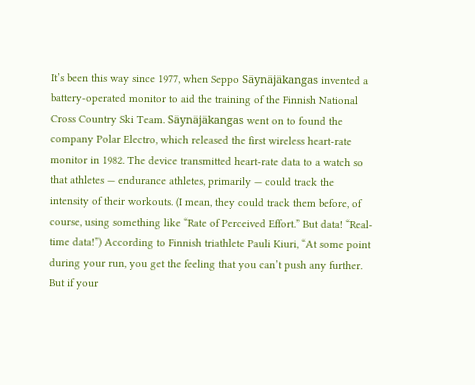It’s been this way since 1977, when Seppo Säynäjäkangas invented a battery-operated monitor to aid the training of the Finnish National Cross Country Ski Team. Säynäjäkangas went on to found the company Polar Electro, which released the first wireless heart-rate monitor in 1982. The device transmitted heart-rate data to a watch so that athletes — endurance athletes, primarily — could track the intensity of their workouts. (I mean, they could track them before, of course, using something like “Rate of Perceived Effort.” But data! “Real-time data!”) According to Finnish triathlete Pauli Kiuri, “At some point during your run, you get the feeling that you can’t push any further. But if your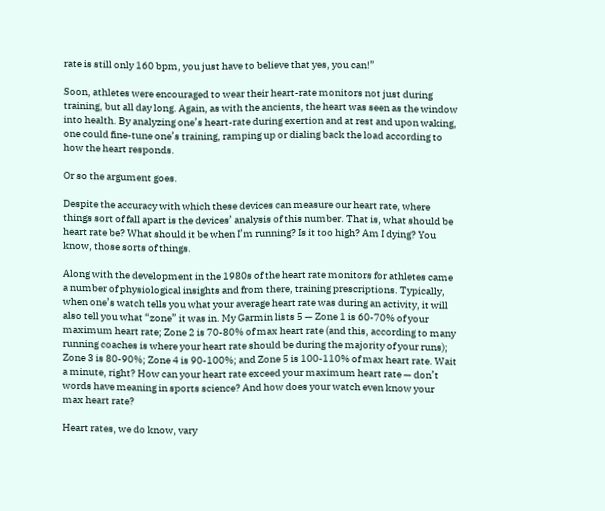rate is still only 160 bpm, you just have to believe that yes, you can!”

Soon, athletes were encouraged to wear their heart-rate monitors not just during training, but all day long. Again, as with the ancients, the heart was seen as the window into health. By analyzing one’s heart-rate during exertion and at rest and upon waking, one could fine-tune one’s training, ramping up or dialing back the load according to how the heart responds.

Or so the argument goes.

Despite the accuracy with which these devices can measure our heart rate, where things sort of fall apart is the devices’ analysis of this number. That is, what should be heart rate be? What should it be when I’m running? Is it too high? Am I dying? You know, those sorts of things.

Along with the development in the 1980s of the heart rate monitors for athletes came a number of physiological insights and from there, training prescriptions. Typically, when one’s watch tells you what your average heart rate was during an activity, it will also tell you what “zone” it was in. My Garmin lists 5 — Zone 1 is 60-70% of your maximum heart rate; Zone 2 is 70-80% of max heart rate (and this, according to many running coaches is where your heart rate should be during the majority of your runs); Zone 3 is 80-90%; Zone 4 is 90-100%; and Zone 5 is 100-110% of max heart rate. Wait a minute, right? How can your heart rate exceed your maximum heart rate — don’t words have meaning in sports science? And how does your watch even know your max heart rate?

Heart rates, we do know, vary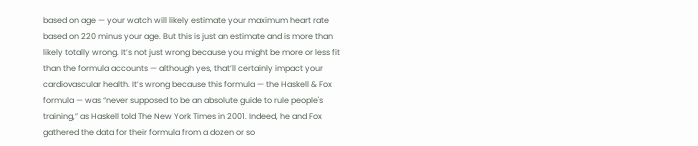based on age — your watch will likely estimate your maximum heart rate based on 220 minus your age. But this is just an estimate and is more than likely totally wrong. It’s not just wrong because you might be more or less fit than the formula accounts — although yes, that’ll certainly impact your cardiovascular health. It’s wrong because this formula — the Haskell & Fox formula — was “never supposed to be an absolute guide to rule people's training,” as Haskell told The New York Times in 2001. Indeed, he and Fox gathered the data for their formula from a dozen or so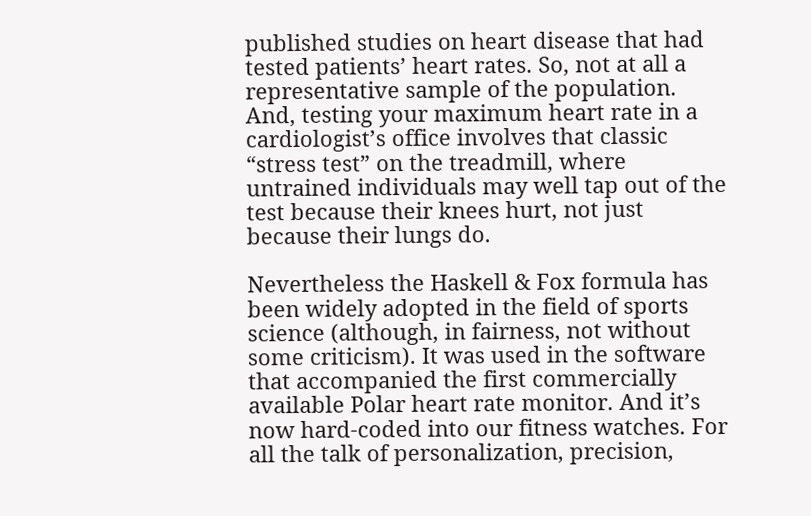published studies on heart disease that had tested patients’ heart rates. So, not at all a representative sample of the population. And, testing your maximum heart rate in a cardiologist’s office involves that classic “stress test” on the treadmill, where untrained individuals may well tap out of the test because their knees hurt, not just because their lungs do.

Nevertheless the Haskell & Fox formula has been widely adopted in the field of sports science (although, in fairness, not without some criticism). It was used in the software that accompanied the first commercially available Polar heart rate monitor. And it’s now hard-coded into our fitness watches. For all the talk of personalization, precision,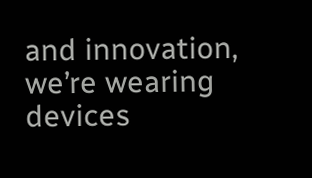and innovation, we’re wearing devices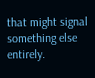that might signal something else entirely.